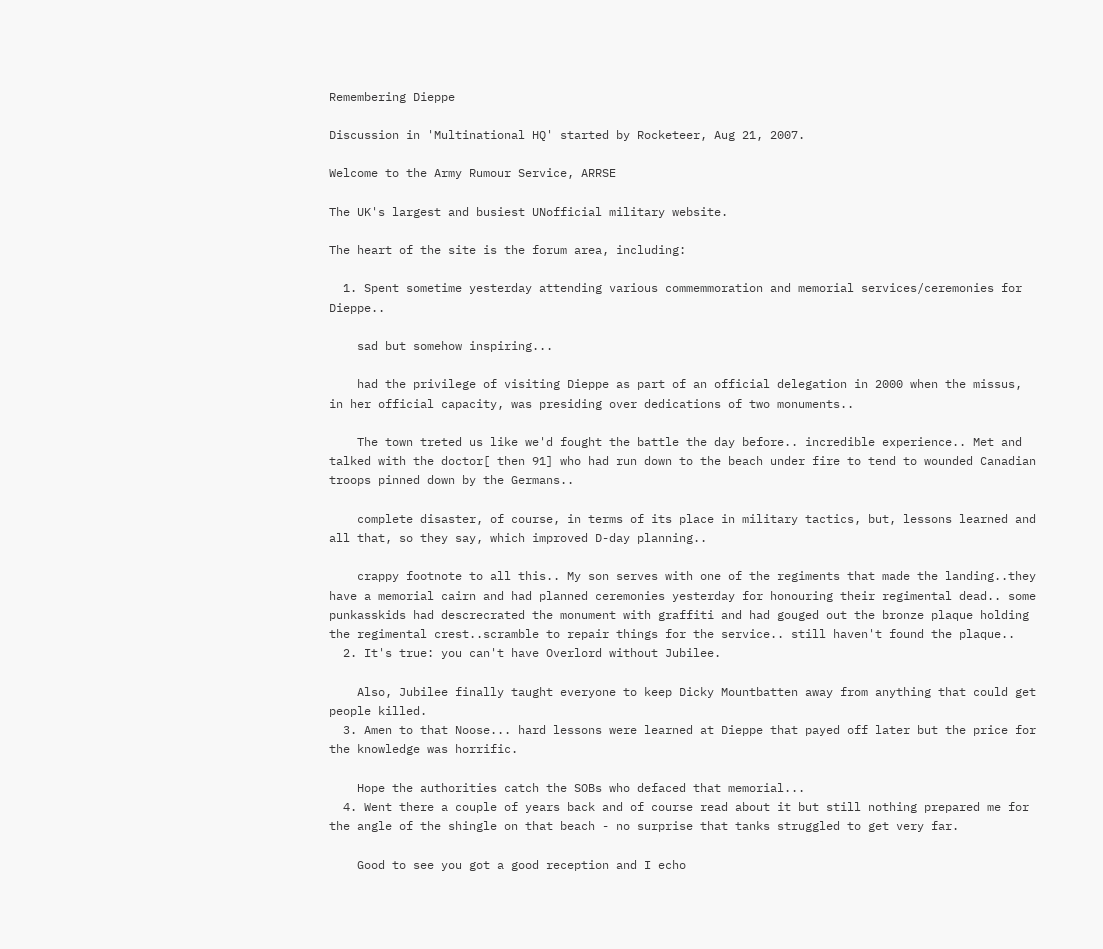Remembering Dieppe

Discussion in 'Multinational HQ' started by Rocketeer, Aug 21, 2007.

Welcome to the Army Rumour Service, ARRSE

The UK's largest and busiest UNofficial military website.

The heart of the site is the forum area, including:

  1. Spent sometime yesterday attending various commemmoration and memorial services/ceremonies for Dieppe..

    sad but somehow inspiring...

    had the privilege of visiting Dieppe as part of an official delegation in 2000 when the missus, in her official capacity, was presiding over dedications of two monuments..

    The town treted us like we'd fought the battle the day before.. incredible experience.. Met and talked with the doctor[ then 91] who had run down to the beach under fire to tend to wounded Canadian troops pinned down by the Germans..

    complete disaster, of course, in terms of its place in military tactics, but, lessons learned and all that, so they say, which improved D-day planning..

    crappy footnote to all this.. My son serves with one of the regiments that made the landing..they have a memorial cairn and had planned ceremonies yesterday for honouring their regimental dead.. some punkasskids had descrecrated the monument with graffiti and had gouged out the bronze plaque holding the regimental crest..scramble to repair things for the service.. still haven't found the plaque..
  2. It's true: you can't have Overlord without Jubilee.

    Also, Jubilee finally taught everyone to keep Dicky Mountbatten away from anything that could get people killed.
  3. Amen to that Noose... hard lessons were learned at Dieppe that payed off later but the price for the knowledge was horrific.

    Hope the authorities catch the SOBs who defaced that memorial...
  4. Went there a couple of years back and of course read about it but still nothing prepared me for the angle of the shingle on that beach - no surprise that tanks struggled to get very far.

    Good to see you got a good reception and I echo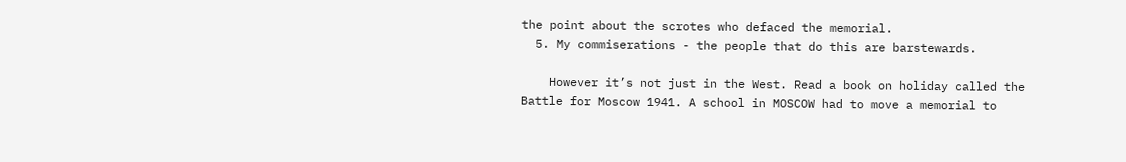the point about the scrotes who defaced the memorial.
  5. My commiserations - the people that do this are barstewards.

    However it’s not just in the West. Read a book on holiday called the Battle for Moscow 1941. A school in MOSCOW had to move a memorial to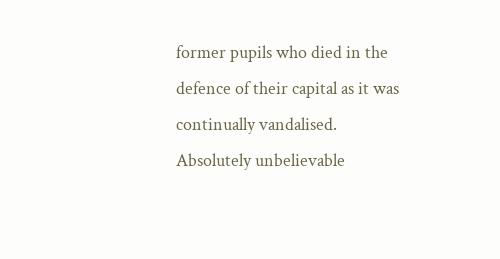former pupils who died in the defence of their capital as it was continually vandalised. Absolutely unbelievable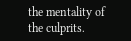the mentality of the culprits.